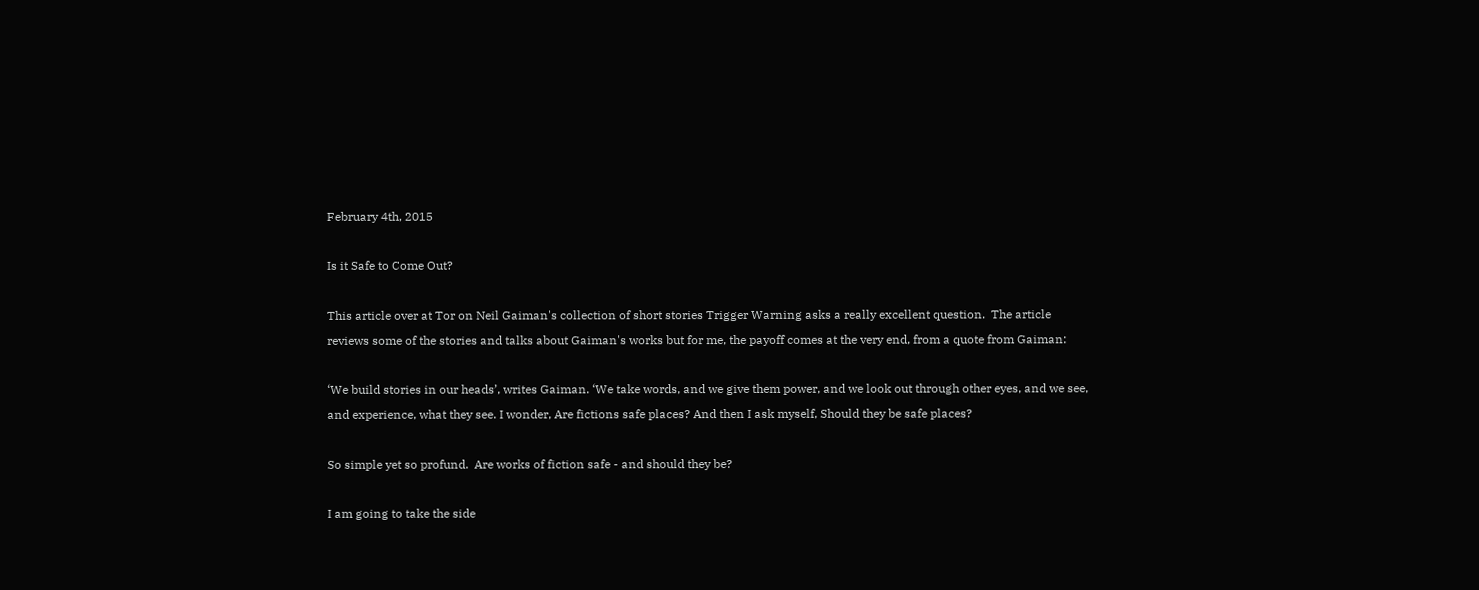February 4th, 2015

Is it Safe to Come Out?

This article over at Tor on Neil Gaiman's collection of short stories Trigger Warning asks a really excellent question.  The article reviews some of the stories and talks about Gaiman's works but for me, the payoff comes at the very end, from a quote from Gaiman:

‘We build stories in our heads’, writes Gaiman. ‘We take words, and we give them power, and we look out through other eyes, and we see, and experience, what they see. I wonder, Are fictions safe places? And then I ask myself, Should they be safe places?

So simple yet so profund.  Are works of fiction safe - and should they be?

I am going to take the side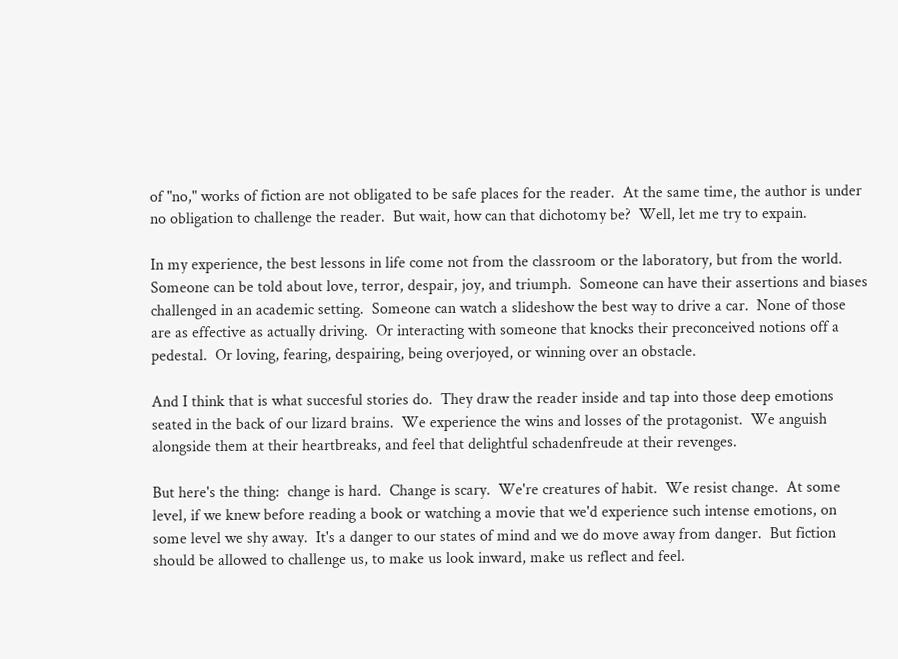of "no," works of fiction are not obligated to be safe places for the reader.  At the same time, the author is under no obligation to challenge the reader.  But wait, how can that dichotomy be?  Well, let me try to expain.

In my experience, the best lessons in life come not from the classroom or the laboratory, but from the world.  Someone can be told about love, terror, despair, joy, and triumph.  Someone can have their assertions and biases challenged in an academic setting.  Someone can watch a slideshow the best way to drive a car.  None of those are as effective as actually driving.  Or interacting with someone that knocks their preconceived notions off a pedestal.  Or loving, fearing, despairing, being overjoyed, or winning over an obstacle.

And I think that is what succesful stories do.  They draw the reader inside and tap into those deep emotions seated in the back of our lizard brains.  We experience the wins and losses of the protagonist.  We anguish alongside them at their heartbreaks, and feel that delightful schadenfreude at their revenges.

But here's the thing:  change is hard.  Change is scary.  We're creatures of habit.  We resist change.  At some level, if we knew before reading a book or watching a movie that we'd experience such intense emotions, on some level we shy away.  It's a danger to our states of mind and we do move away from danger.  But fiction should be allowed to challenge us, to make us look inward, make us reflect and feel.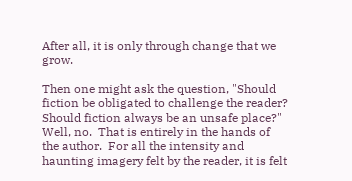After all, it is only through change that we grow.

Then one might ask the question, "Should fiction be obligated to challenge the reader?  Should fiction always be an unsafe place?"  Well, no.  That is entirely in the hands of the author.  For all the intensity and haunting imagery felt by the reader, it is felt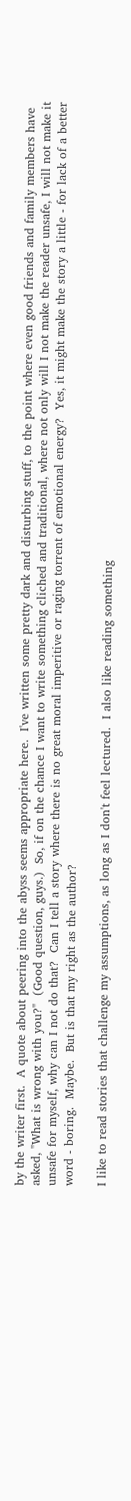by the writer first.  A quote about peering into the abyss seems appropriate here.  I've written some pretty dark and disturbing stuff, to the point where even good friends and family members have asked, "What is wrong with you?"  (Good question, guys.)  So, if on the chance I want to write something cliched and traditional, where not only will I not make the reader unsafe, I will not make it unsafe for myself, why can I not do that?  Can I tell a story where there is no great moral imperitive or raging torrent of emotional energy?  Yes, it might make the story a little - for lack of a better word - boring.  Maybe.  But is that my right as the author?

I like to read stories that challenge my assumptions, as long as I don't feel lectured.  I also like reading something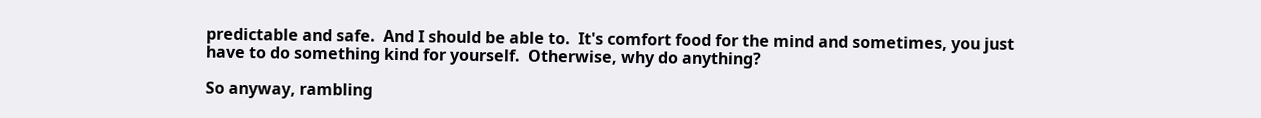predictable and safe.  And I should be able to.  It's comfort food for the mind and sometimes, you just have to do something kind for yourself.  Otherwise, why do anything?

So anyway, rambling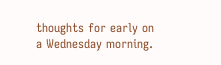thoughts for early on a Wednesday morning.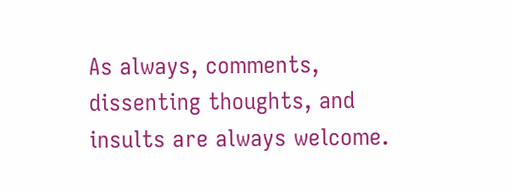As always, comments, dissenting thoughts, and insults are always welcome.